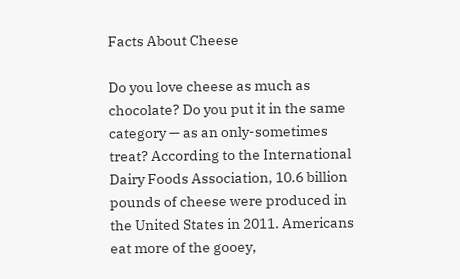Facts About Cheese

Do you love cheese as much as chocolate? Do you put it in the same category — as an only-sometimes treat? According to the International Dairy Foods Association, 10.6 billion pounds of cheese were produced in the United States in 2011. Americans eat more of the gooey,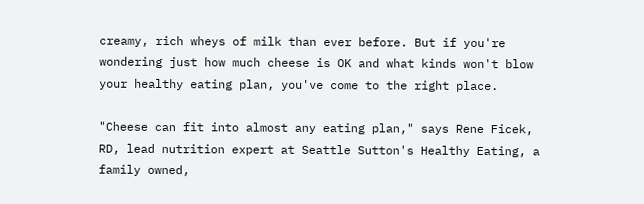creamy, rich wheys of milk than ever before. But if you're wondering just how much cheese is OK and what kinds won't blow your healthy eating plan, you've come to the right place.

"Cheese can fit into almost any eating plan," says Rene Ficek, RD, lead nutrition expert at Seattle Sutton's Healthy Eating, a family owned,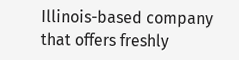Illinois-based company that offers freshly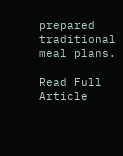prepared traditional meal plans.

Read Full Article